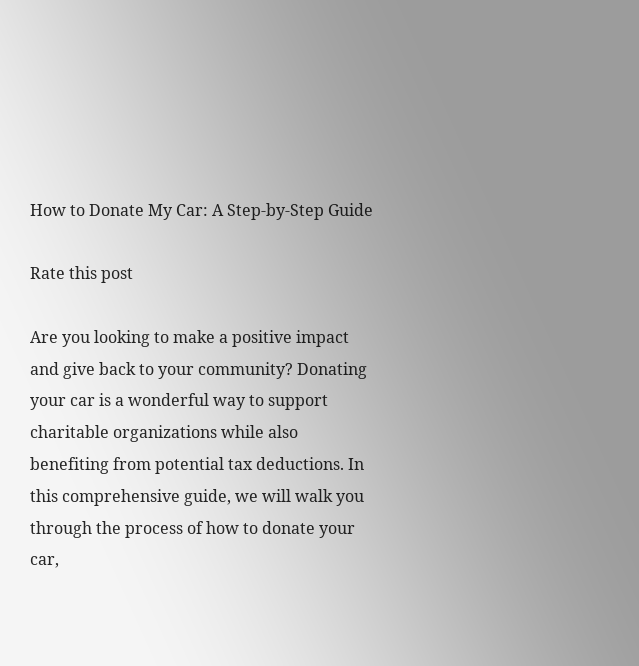How to Donate My Car: A Step-by-Step Guide

Rate this post

Are you looking to make a positive impact and give back to your community? Donating your car is a wonderful way to support charitable organizations while also benefiting from potential tax deductions. In this comprehensive guide, we will walk you through the process of how to donate your car,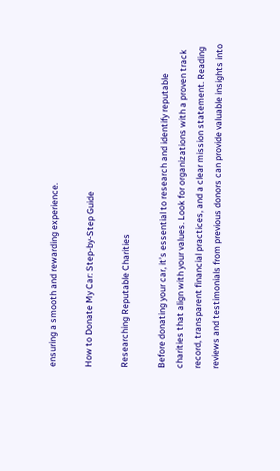ensuring a smooth and rewarding experience.

How to Donate My Car: Step-by-Step Guide

Researching Reputable Charities

Before donating your car, it’s essential to research and identify reputable charities that align with your values. Look for organizations with a proven track record, transparent financial practices, and a clear mission statement. Reading reviews and testimonials from previous donors can provide valuable insights into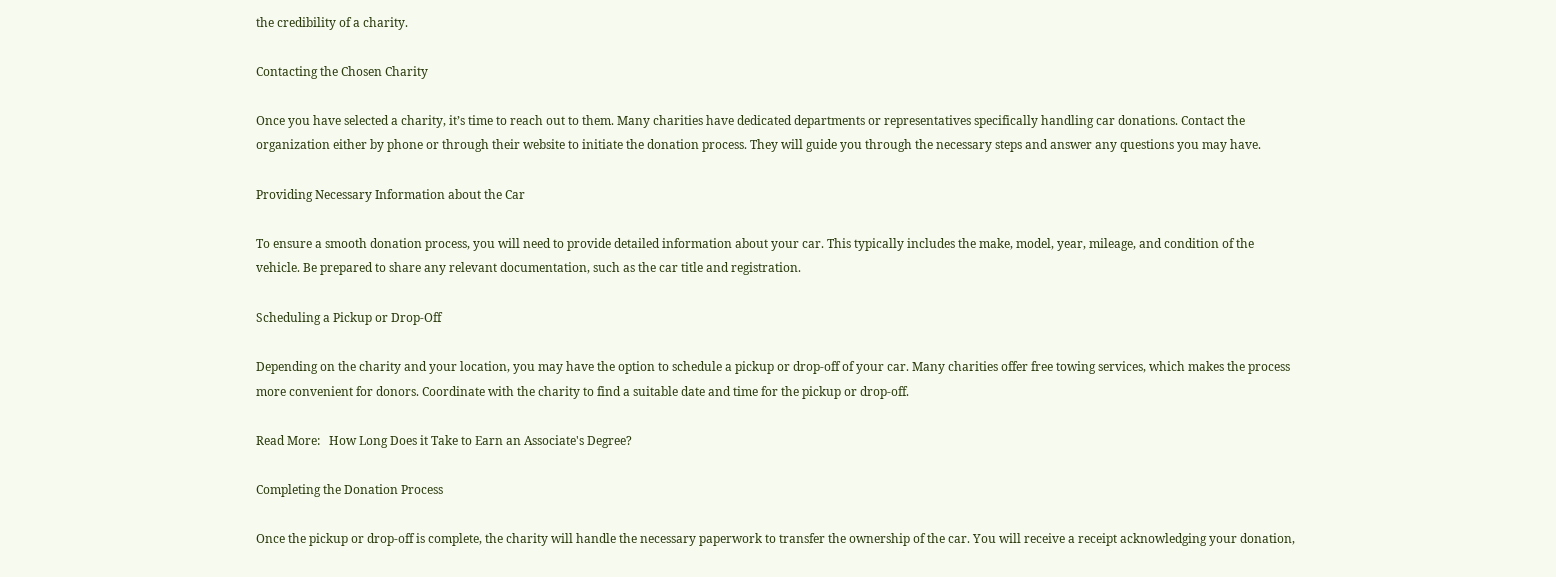the credibility of a charity.

Contacting the Chosen Charity

Once you have selected a charity, it’s time to reach out to them. Many charities have dedicated departments or representatives specifically handling car donations. Contact the organization either by phone or through their website to initiate the donation process. They will guide you through the necessary steps and answer any questions you may have.

Providing Necessary Information about the Car

To ensure a smooth donation process, you will need to provide detailed information about your car. This typically includes the make, model, year, mileage, and condition of the vehicle. Be prepared to share any relevant documentation, such as the car title and registration.

Scheduling a Pickup or Drop-Off

Depending on the charity and your location, you may have the option to schedule a pickup or drop-off of your car. Many charities offer free towing services, which makes the process more convenient for donors. Coordinate with the charity to find a suitable date and time for the pickup or drop-off.

Read More:   How Long Does it Take to Earn an Associate's Degree?

Completing the Donation Process

Once the pickup or drop-off is complete, the charity will handle the necessary paperwork to transfer the ownership of the car. You will receive a receipt acknowledging your donation,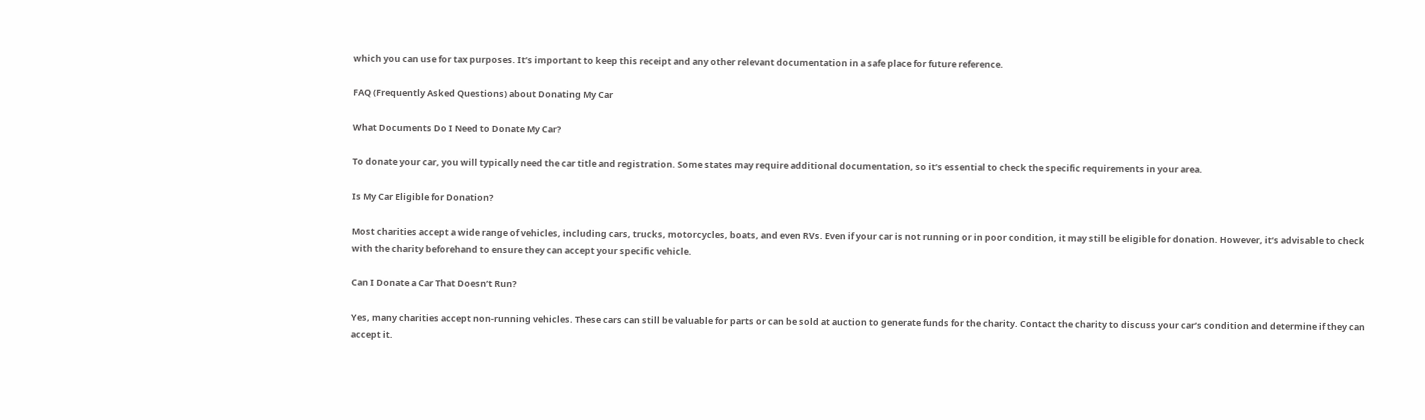which you can use for tax purposes. It’s important to keep this receipt and any other relevant documentation in a safe place for future reference.

FAQ (Frequently Asked Questions) about Donating My Car

What Documents Do I Need to Donate My Car?

To donate your car, you will typically need the car title and registration. Some states may require additional documentation, so it’s essential to check the specific requirements in your area.

Is My Car Eligible for Donation?

Most charities accept a wide range of vehicles, including cars, trucks, motorcycles, boats, and even RVs. Even if your car is not running or in poor condition, it may still be eligible for donation. However, it’s advisable to check with the charity beforehand to ensure they can accept your specific vehicle.

Can I Donate a Car That Doesn’t Run?

Yes, many charities accept non-running vehicles. These cars can still be valuable for parts or can be sold at auction to generate funds for the charity. Contact the charity to discuss your car’s condition and determine if they can accept it.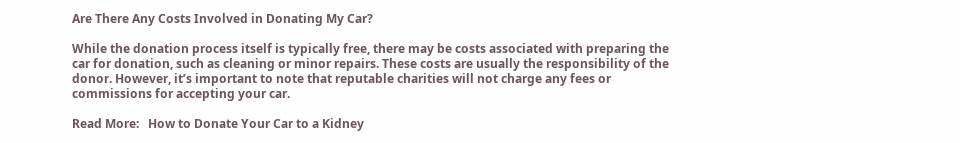Are There Any Costs Involved in Donating My Car?

While the donation process itself is typically free, there may be costs associated with preparing the car for donation, such as cleaning or minor repairs. These costs are usually the responsibility of the donor. However, it’s important to note that reputable charities will not charge any fees or commissions for accepting your car.

Read More:   How to Donate Your Car to a Kidney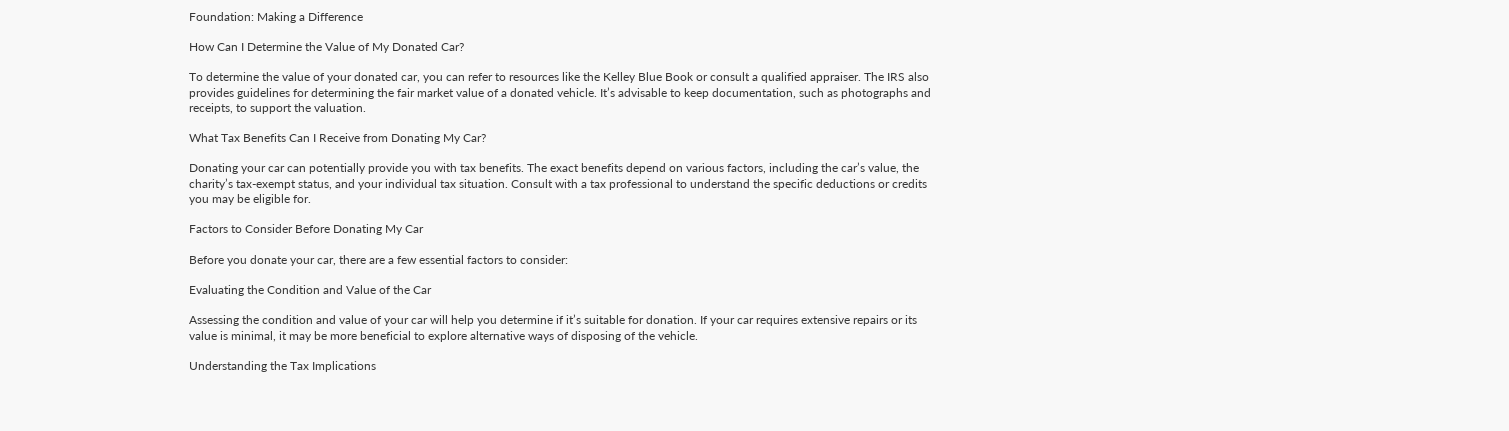Foundation: Making a Difference

How Can I Determine the Value of My Donated Car?

To determine the value of your donated car, you can refer to resources like the Kelley Blue Book or consult a qualified appraiser. The IRS also provides guidelines for determining the fair market value of a donated vehicle. It’s advisable to keep documentation, such as photographs and receipts, to support the valuation.

What Tax Benefits Can I Receive from Donating My Car?

Donating your car can potentially provide you with tax benefits. The exact benefits depend on various factors, including the car’s value, the charity’s tax-exempt status, and your individual tax situation. Consult with a tax professional to understand the specific deductions or credits you may be eligible for.

Factors to Consider Before Donating My Car

Before you donate your car, there are a few essential factors to consider:

Evaluating the Condition and Value of the Car

Assessing the condition and value of your car will help you determine if it’s suitable for donation. If your car requires extensive repairs or its value is minimal, it may be more beneficial to explore alternative ways of disposing of the vehicle.

Understanding the Tax Implications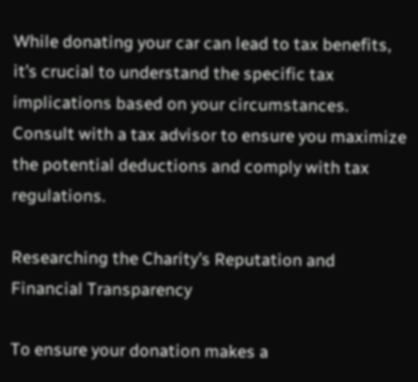While donating your car can lead to tax benefits, it’s crucial to understand the specific tax implications based on your circumstances. Consult with a tax advisor to ensure you maximize the potential deductions and comply with tax regulations.

Researching the Charity’s Reputation and Financial Transparency

To ensure your donation makes a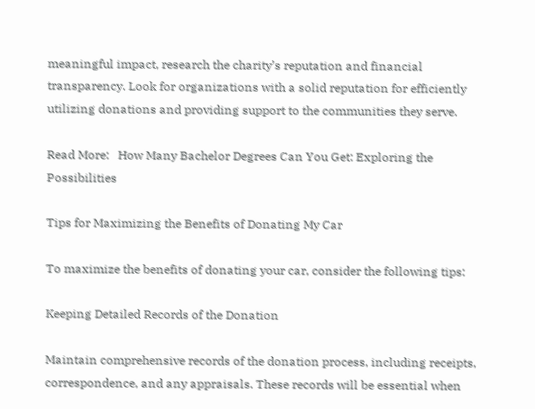meaningful impact, research the charity’s reputation and financial transparency. Look for organizations with a solid reputation for efficiently utilizing donations and providing support to the communities they serve.

Read More:   How Many Bachelor Degrees Can You Get: Exploring the Possibilities

Tips for Maximizing the Benefits of Donating My Car

To maximize the benefits of donating your car, consider the following tips:

Keeping Detailed Records of the Donation

Maintain comprehensive records of the donation process, including receipts, correspondence, and any appraisals. These records will be essential when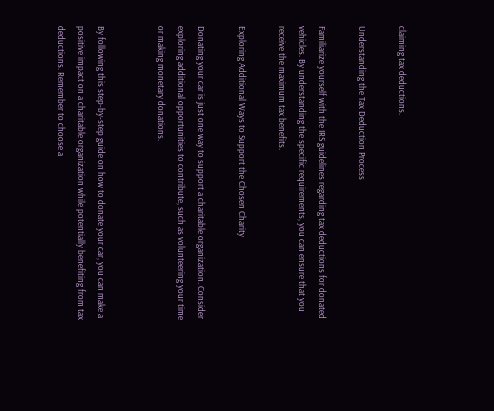claiming tax deductions.

Understanding the Tax Deduction Process

Familiarize yourself with the IRS guidelines regarding tax deductions for donated vehicles. By understanding the specific requirements, you can ensure that you receive the maximum tax benefits.

Exploring Additional Ways to Support the Chosen Charity

Donating your car is just one way to support a charitable organization. Consider exploring additional opportunities to contribute, such as volunteering your time or making monetary donations.


By following this step-by-step guide on how to donate your car, you can make a positive impact on a charitable organization while potentially benefiting from tax deductions. Remember to choose a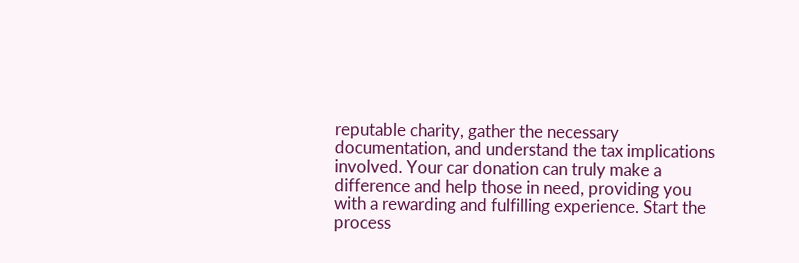reputable charity, gather the necessary documentation, and understand the tax implications involved. Your car donation can truly make a difference and help those in need, providing you with a rewarding and fulfilling experience. Start the process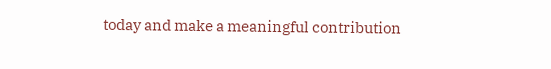today and make a meaningful contribution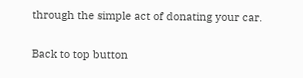through the simple act of donating your car.

Back to top button